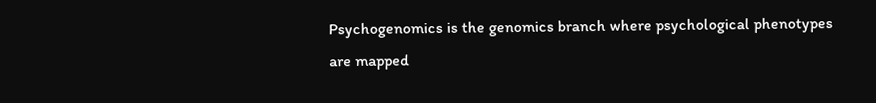Psychogenomics is the genomics branch where psychological phenotypes are mapped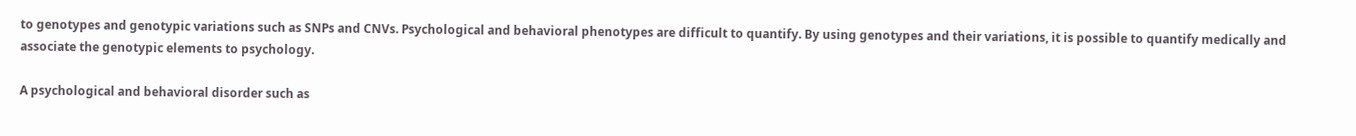to genotypes and genotypic variations such as SNPs and CNVs. Psychological and behavioral phenotypes are difficult to quantify. By using genotypes and their variations, it is possible to quantify medically and associate the genotypic elements to psychology.

A psychological and behavioral disorder such as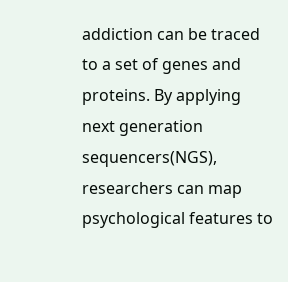addiction can be traced to a set of genes and proteins. By applying next generation sequencers(NGS), researchers can map psychological features to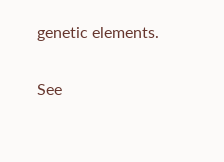genetic elements.

See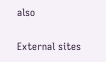also

External sites